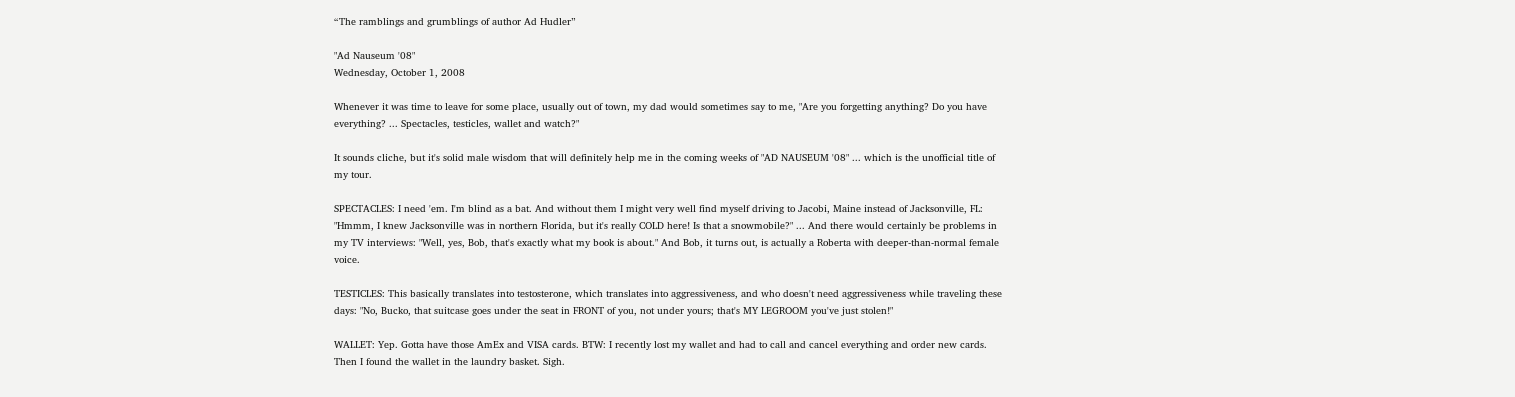“The ramblings and grumblings of author Ad Hudler”

"Ad Nauseum '08"
Wednesday, October 1, 2008

Whenever it was time to leave for some place, usually out of town, my dad would sometimes say to me, "Are you forgetting anything? Do you have everything? ... Spectacles, testicles, wallet and watch?"

It sounds cliche, but it's solid male wisdom that will definitely help me in the coming weeks of "AD NAUSEUM '08" ... which is the unofficial title of my tour.

SPECTACLES: I need 'em. I'm blind as a bat. And without them I might very well find myself driving to Jacobi, Maine instead of Jacksonville, FL: "Hmmm, I knew Jacksonville was in northern Florida, but it's really COLD here! Is that a snowmobile?" ... And there would certainly be problems in my TV interviews: "Well, yes, Bob, that's exactly what my book is about." And Bob, it turns out, is actually a Roberta with deeper-than-normal female voice.

TESTICLES: This basically translates into testosterone, which translates into aggressiveness, and who doesn't need aggressiveness while traveling these days: "No, Bucko, that suitcase goes under the seat in FRONT of you, not under yours; that's MY LEGROOM you've just stolen!"

WALLET: Yep. Gotta have those AmEx and VISA cards. BTW: I recently lost my wallet and had to call and cancel everything and order new cards. Then I found the wallet in the laundry basket. Sigh.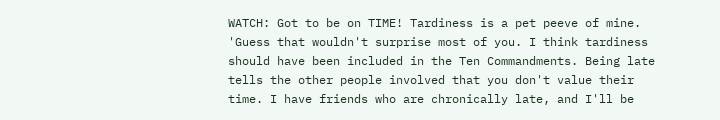WATCH: Got to be on TIME! Tardiness is a pet peeve of mine. 'Guess that wouldn't surprise most of you. I think tardiness should have been included in the Ten Commandments. Being late tells the other people involved that you don't value their time. I have friends who are chronically late, and I'll be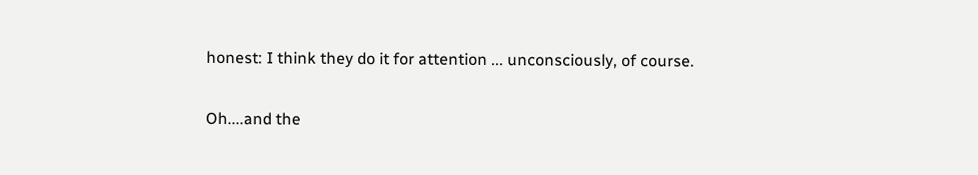honest: I think they do it for attention ... unconsciously, of course.

Oh....and the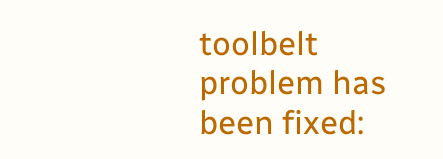toolbelt problem has been fixed: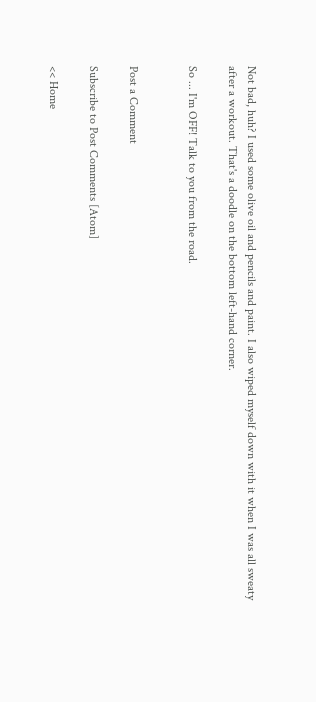Not bad, huh? I used some olive oil and pencils and paint. I also wiped myself down with it when I was all sweaty after a workout. That's a doodle on the bottom left-hand corner.

So ... I'm OFF! Talk to you from the road.


Post a Comment

Subscribe to Post Comments [Atom]

<< Home